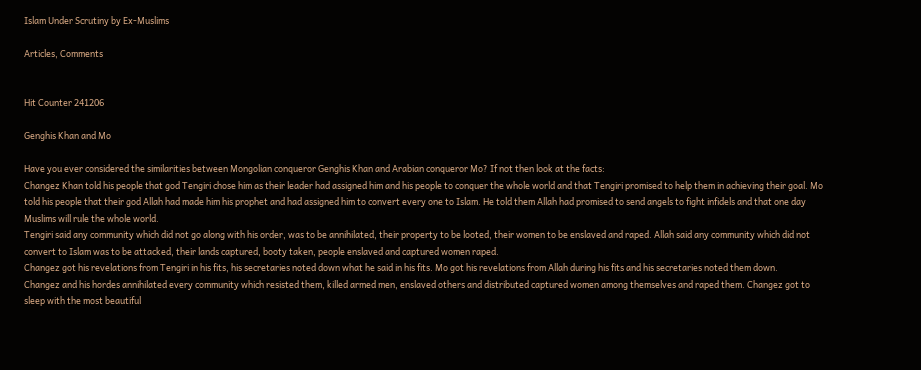Islam Under Scrutiny by Ex-Muslims

Articles, Comments


Hit Counter 241206

Genghis Khan and Mo

Have you ever considered the similarities between Mongolian conqueror Genghis Khan and Arabian conqueror Mo? If not then look at the facts:
Changez Khan told his people that god Tengiri chose him as their leader had assigned him and his people to conquer the whole world and that Tengiri promised to help them in achieving their goal. Mo told his people that their god Allah had made him his prophet and had assigned him to convert every one to Islam. He told them Allah had promised to send angels to fight infidels and that one day Muslims will rule the whole world.
Tengiri said any community which did not go along with his order, was to be annihilated, their property to be looted, their women to be enslaved and raped. Allah said any community which did not convert to Islam was to be attacked, their lands captured, booty taken, people enslaved and captured women raped.
Changez got his revelations from Tengiri in his fits, his secretaries noted down what he said in his fits. Mo got his revelations from Allah during his fits and his secretaries noted them down.
Changez and his hordes annihilated every community which resisted them, killed armed men, enslaved others and distributed captured women among themselves and raped them. Changez got to sleep with the most beautiful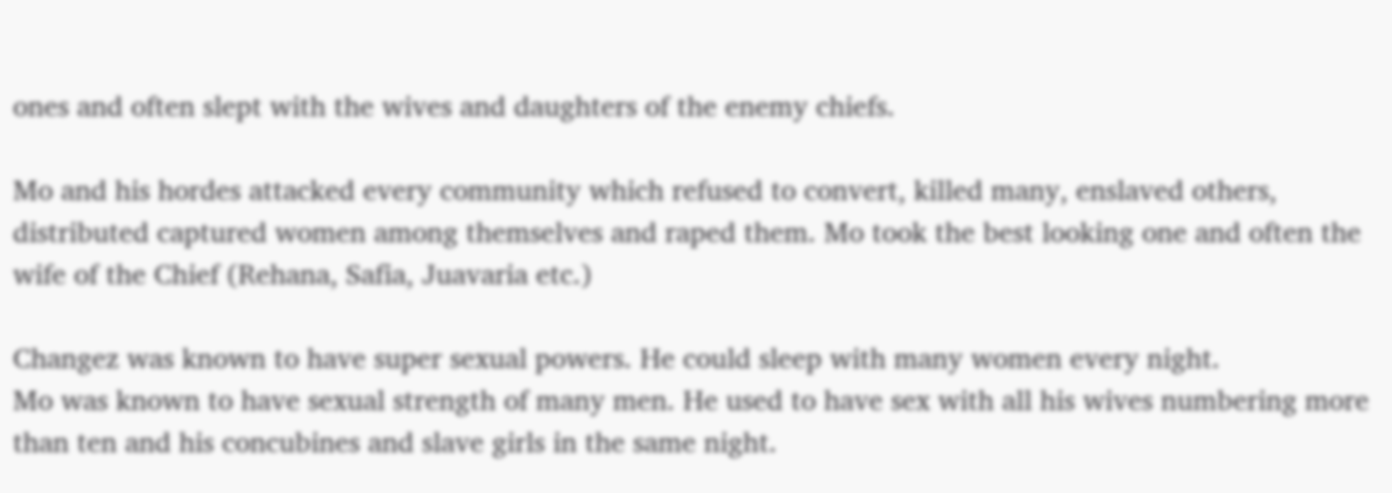ones and often slept with the wives and daughters of the enemy chiefs.

Mo and his hordes attacked every community which refused to convert, killed many, enslaved others, distributed captured women among themselves and raped them. Mo took the best looking one and often the wife of the Chief (Rehana, Safia, Juavaria etc.)

Changez was known to have super sexual powers. He could sleep with many women every night.
Mo was known to have sexual strength of many men. He used to have sex with all his wives numbering more than ten and his concubines and slave girls in the same night.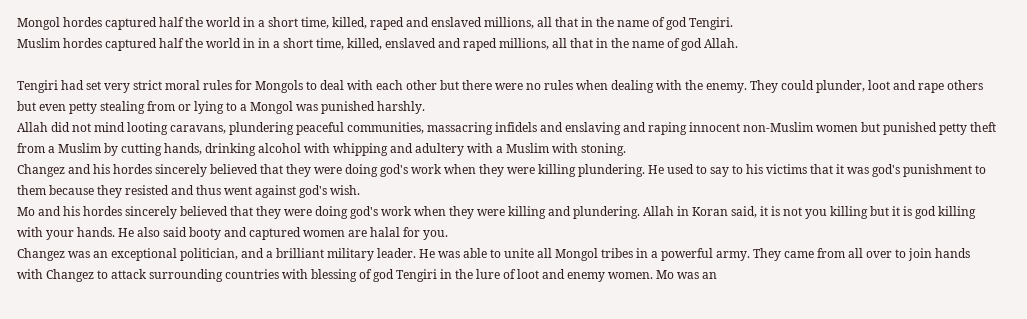Mongol hordes captured half the world in a short time, killed, raped and enslaved millions, all that in the name of god Tengiri.
Muslim hordes captured half the world in in a short time, killed, enslaved and raped millions, all that in the name of god Allah.

Tengiri had set very strict moral rules for Mongols to deal with each other but there were no rules when dealing with the enemy. They could plunder, loot and rape others but even petty stealing from or lying to a Mongol was punished harshly.
Allah did not mind looting caravans, plundering peaceful communities, massacring infidels and enslaving and raping innocent non-Muslim women but punished petty theft from a Muslim by cutting hands, drinking alcohol with whipping and adultery with a Muslim with stoning.
Changez and his hordes sincerely believed that they were doing god's work when they were killing plundering. He used to say to his victims that it was god's punishment to them because they resisted and thus went against god's wish.
Mo and his hordes sincerely believed that they were doing god's work when they were killing and plundering. Allah in Koran said, it is not you killing but it is god killing with your hands. He also said booty and captured women are halal for you.
Changez was an exceptional politician, and a brilliant military leader. He was able to unite all Mongol tribes in a powerful army. They came from all over to join hands with Changez to attack surrounding countries with blessing of god Tengiri in the lure of loot and enemy women. Mo was an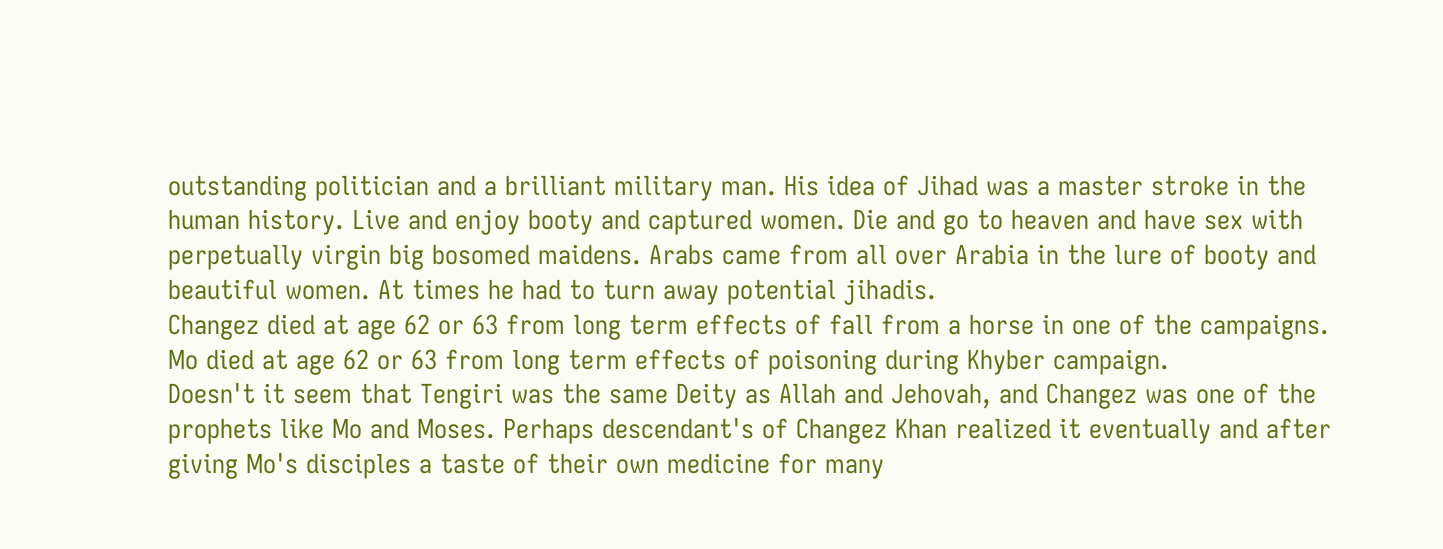outstanding politician and a brilliant military man. His idea of Jihad was a master stroke in the human history. Live and enjoy booty and captured women. Die and go to heaven and have sex with perpetually virgin big bosomed maidens. Arabs came from all over Arabia in the lure of booty and beautiful women. At times he had to turn away potential jihadis.
Changez died at age 62 or 63 from long term effects of fall from a horse in one of the campaigns. Mo died at age 62 or 63 from long term effects of poisoning during Khyber campaign.
Doesn't it seem that Tengiri was the same Deity as Allah and Jehovah, and Changez was one of the prophets like Mo and Moses. Perhaps descendant's of Changez Khan realized it eventually and after giving Mo's disciples a taste of their own medicine for many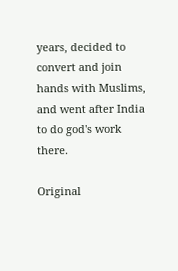years, decided to convert and join hands with Muslims, and went after India to do god's work there.

Original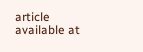article available at